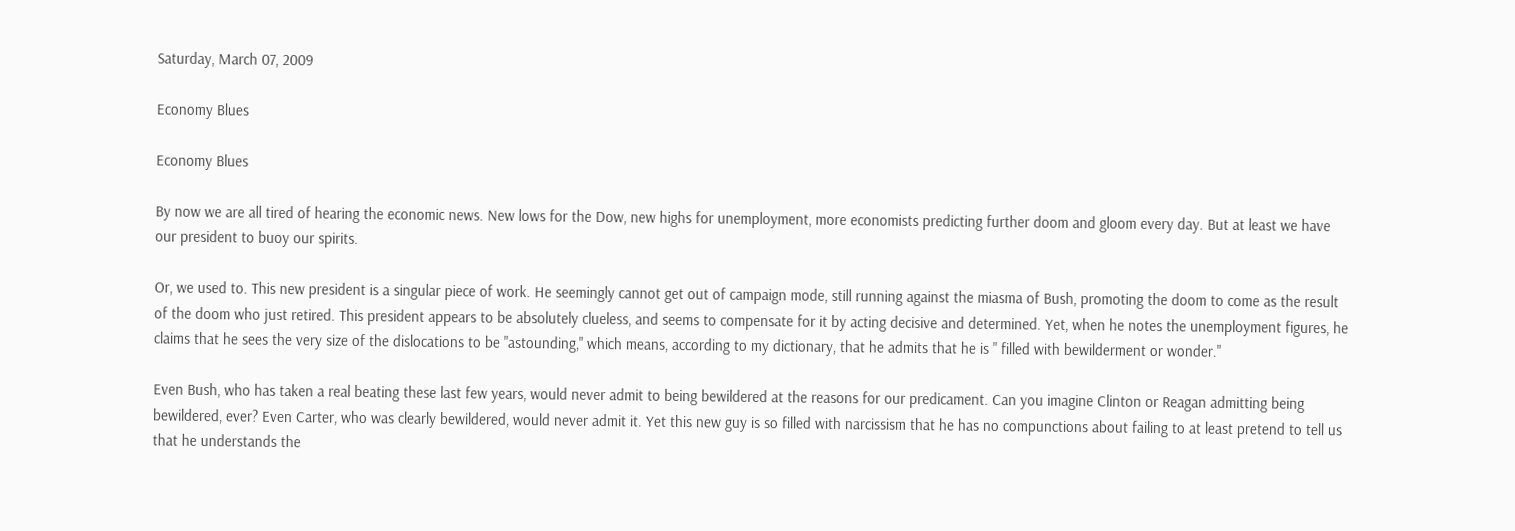Saturday, March 07, 2009

Economy Blues

Economy Blues

By now we are all tired of hearing the economic news. New lows for the Dow, new highs for unemployment, more economists predicting further doom and gloom every day. But at least we have our president to buoy our spirits.

Or, we used to. This new president is a singular piece of work. He seemingly cannot get out of campaign mode, still running against the miasma of Bush, promoting the doom to come as the result of the doom who just retired. This president appears to be absolutely clueless, and seems to compensate for it by acting decisive and determined. Yet, when he notes the unemployment figures, he claims that he sees the very size of the dislocations to be "astounding," which means, according to my dictionary, that he admits that he is " filled with bewilderment or wonder."

Even Bush, who has taken a real beating these last few years, would never admit to being bewildered at the reasons for our predicament. Can you imagine Clinton or Reagan admitting being bewildered, ever? Even Carter, who was clearly bewildered, would never admit it. Yet this new guy is so filled with narcissism that he has no compunctions about failing to at least pretend to tell us that he understands the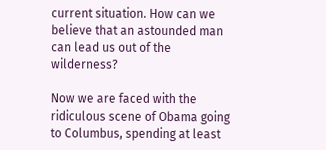current situation. How can we believe that an astounded man can lead us out of the wilderness?

Now we are faced with the ridiculous scene of Obama going to Columbus, spending at least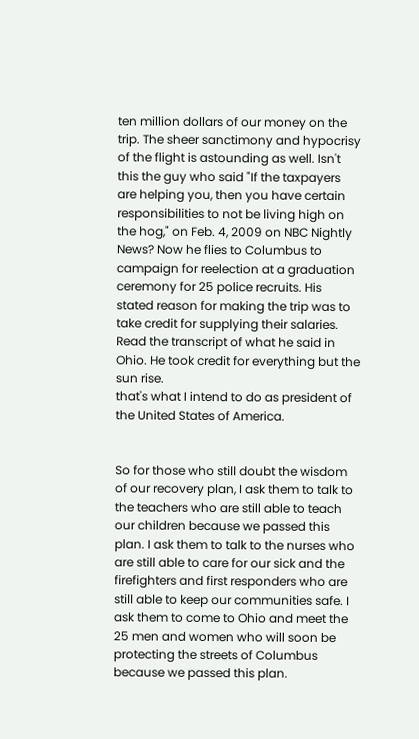ten million dollars of our money on the trip. The sheer sanctimony and hypocrisy of the flight is astounding as well. Isn't this the guy who said "If the taxpayers are helping you, then you have certain responsibilities to not be living high on the hog," on Feb. 4, 2009 on NBC Nightly News? Now he flies to Columbus to campaign for reelection at a graduation ceremony for 25 police recruits. His stated reason for making the trip was to take credit for supplying their salaries. Read the transcript of what he said in Ohio. He took credit for everything but the sun rise.
that's what I intend to do as president of the United States of America.


So for those who still doubt the wisdom of our recovery plan, I ask them to talk to the teachers who are still able to teach our children because we passed this plan. I ask them to talk to the nurses who are still able to care for our sick and the firefighters and first responders who are still able to keep our communities safe. I ask them to come to Ohio and meet the 25 men and women who will soon be protecting the streets of Columbus because we passed this plan.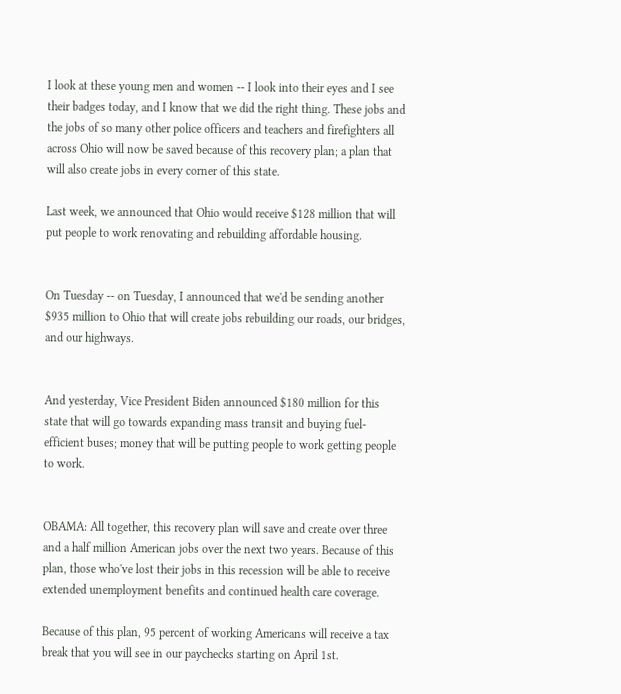I look at these young men and women -- I look into their eyes and I see their badges today, and I know that we did the right thing. These jobs and the jobs of so many other police officers and teachers and firefighters all across Ohio will now be saved because of this recovery plan; a plan that will also create jobs in every corner of this state.

Last week, we announced that Ohio would receive $128 million that will put people to work renovating and rebuilding affordable housing.


On Tuesday -- on Tuesday, I announced that we'd be sending another $935 million to Ohio that will create jobs rebuilding our roads, our bridges, and our highways.


And yesterday, Vice President Biden announced $180 million for this state that will go towards expanding mass transit and buying fuel-efficient buses; money that will be putting people to work getting people to work.


OBAMA: All together, this recovery plan will save and create over three and a half million American jobs over the next two years. Because of this plan, those who've lost their jobs in this recession will be able to receive extended unemployment benefits and continued health care coverage.

Because of this plan, 95 percent of working Americans will receive a tax break that you will see in our paychecks starting on April 1st.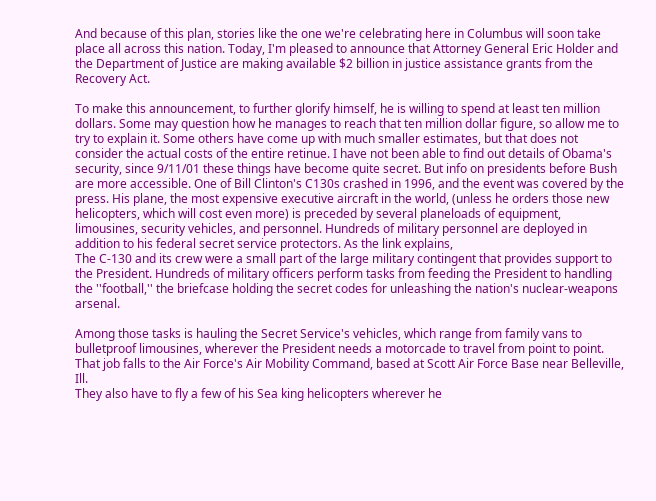And because of this plan, stories like the one we're celebrating here in Columbus will soon take place all across this nation. Today, I'm pleased to announce that Attorney General Eric Holder and the Department of Justice are making available $2 billion in justice assistance grants from the Recovery Act.

To make this announcement, to further glorify himself, he is willing to spend at least ten million dollars. Some may question how he manages to reach that ten million dollar figure, so allow me to try to explain it. Some others have come up with much smaller estimates, but that does not consider the actual costs of the entire retinue. I have not been able to find out details of Obama's security, since 9/11/01 these things have become quite secret. But info on presidents before Bush are more accessible. One of Bill Clinton's C130s crashed in 1996, and the event was covered by the press. His plane, the most expensive executive aircraft in the world, (unless he orders those new helicopters, which will cost even more) is preceded by several planeloads of equipment, limousines, security vehicles, and personnel. Hundreds of military personnel are deployed in addition to his federal secret service protectors. As the link explains,
The C-130 and its crew were a small part of the large military contingent that provides support to the President. Hundreds of military officers perform tasks from feeding the President to handling the ''football,'' the briefcase holding the secret codes for unleashing the nation's nuclear-weapons arsenal.

Among those tasks is hauling the Secret Service's vehicles, which range from family vans to bulletproof limousines, wherever the President needs a motorcade to travel from point to point. That job falls to the Air Force's Air Mobility Command, based at Scott Air Force Base near Belleville, Ill.
They also have to fly a few of his Sea king helicopters wherever he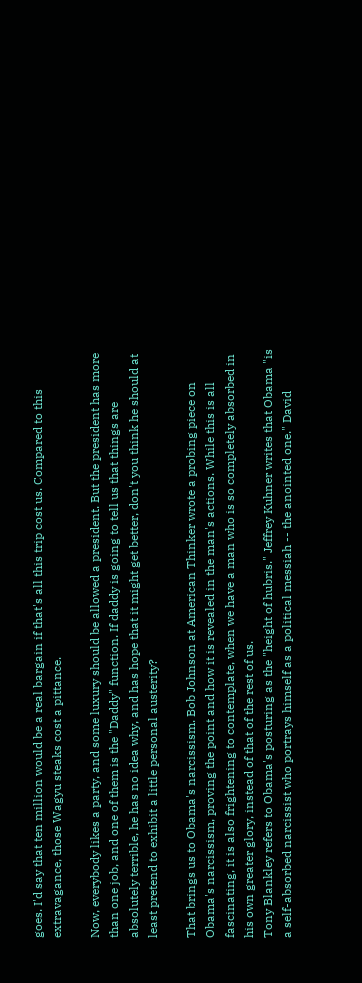goes. I'd say that ten million would be a real bargain if that's all this trip cost us. Compared to this extravagance, those Wagyu steaks cost a pittance.

Now, everybody likes a party, and some luxury should be allowed a president. But the president has more than one job, and one of them is the "Daddy" function. If daddy is going to tell us that things are absolutely terrible, he has no idea why, and has hope that it might get better, don't you think he should at least pretend to exhibit a little personal austerity?

That brings us to Obama's narcissism. Bob Johnson at American Thinker wrote a probing piece on Obama's narcissism, proving the point and how it is revealed in the man's actions. While this is all fascinating, it is also frightening to contemplate, when we have a man who is so completely absorbed in his own greater glory, instead of that of the rest of us.
Tony Blankley refers to Obama's posturing as the "height of hubris." Jeffrey Kuhner writes that Obama "is a self-absorbed narcissist who portrays himself as a political messiah -- the anointed one." David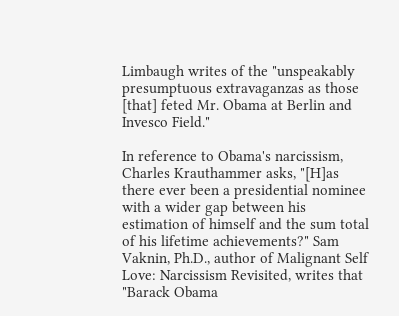Limbaugh writes of the "unspeakably presumptuous extravaganzas as those [that] feted Mr. Obama at Berlin and Invesco Field."

In reference to Obama's narcissism, Charles Krauthammer asks, "[H]as there ever been a presidential nominee with a wider gap between his estimation of himself and the sum total of his lifetime achievements?" Sam Vaknin, Ph.D., author of Malignant Self Love: Narcissism Revisited, writes that "Barack Obama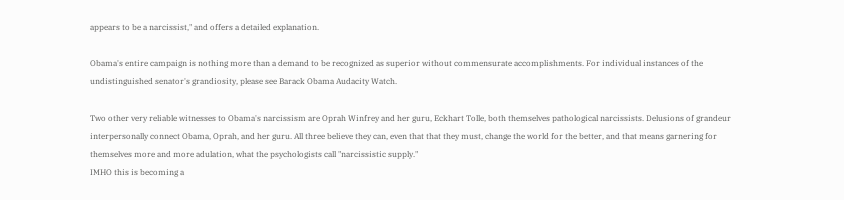appears to be a narcissist," and offers a detailed explanation.

Obama's entire campaign is nothing more than a demand to be recognized as superior without commensurate accomplishments. For individual instances of the undistinguished senator's grandiosity, please see Barack Obama Audacity Watch.

Two other very reliable witnesses to Obama's narcissism are Oprah Winfrey and her guru, Eckhart Tolle, both themselves pathological narcissists. Delusions of grandeur interpersonally connect Obama, Oprah, and her guru. All three believe they can, even that that they must, change the world for the better, and that means garnering for themselves more and more adulation, what the psychologists call "narcissistic supply."
IMHO this is becoming a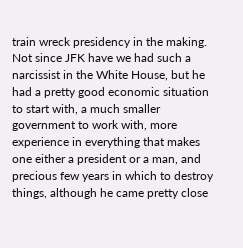train wreck presidency in the making. Not since JFK have we had such a narcissist in the White House, but he had a pretty good economic situation to start with, a much smaller government to work with, more experience in everything that makes one either a president or a man, and precious few years in which to destroy things, although he came pretty close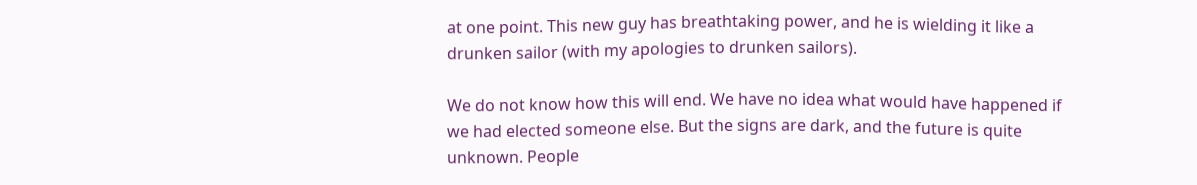at one point. This new guy has breathtaking power, and he is wielding it like a drunken sailor (with my apologies to drunken sailors).

We do not know how this will end. We have no idea what would have happened if we had elected someone else. But the signs are dark, and the future is quite unknown. People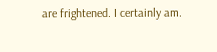are frightened. I certainly am.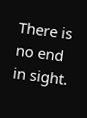There is no end in sight.